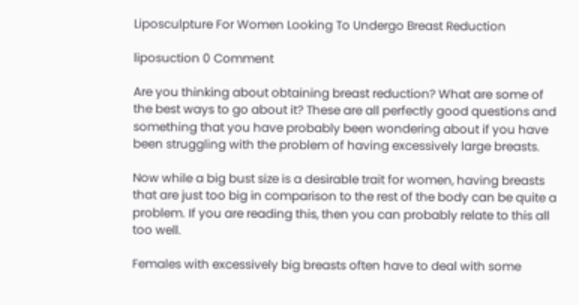Liposculpture For Women Looking To Undergo Breast Reduction

liposuction 0 Comment

Are you thinking about obtaining breast reduction? What are some of the best ways to go about it? These are all perfectly good questions and something that you have probably been wondering about if you have been struggling with the problem of having excessively large breasts.

Now while a big bust size is a desirable trait for women, having breasts that are just too big in comparison to the rest of the body can be quite a problem. If you are reading this, then you can probably relate to this all too well.

Females with excessively big breasts often have to deal with some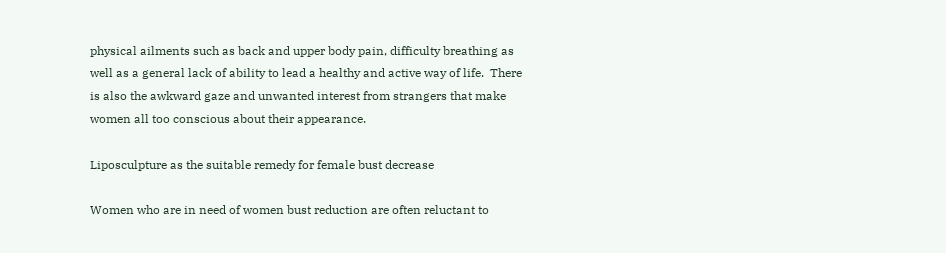physical ailments such as back and upper body pain, difficulty breathing as well as a general lack of ability to lead a healthy and active way of life.  There is also the awkward gaze and unwanted interest from strangers that make women all too conscious about their appearance.

Liposculpture as the suitable remedy for female bust decrease

Women who are in need of women bust reduction are often reluctant to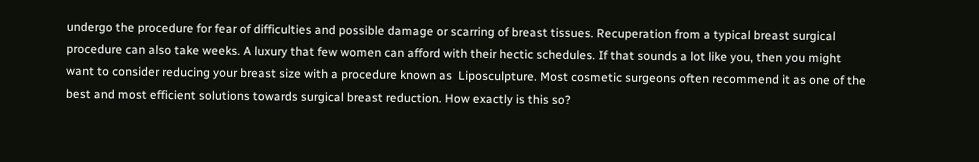undergo the procedure for fear of difficulties and possible damage or scarring of breast tissues. Recuperation from a typical breast surgical procedure can also take weeks. A luxury that few women can afford with their hectic schedules. If that sounds a lot like you, then you might want to consider reducing your breast size with a procedure known as  Liposculpture. Most cosmetic surgeons often recommend it as one of the best and most efficient solutions towards surgical breast reduction. How exactly is this so?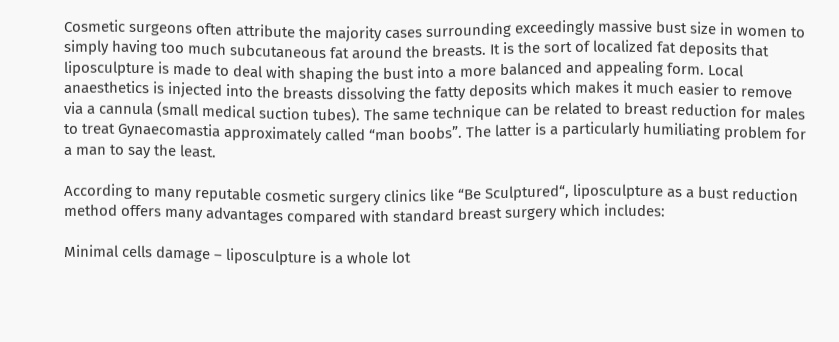Cosmetic surgeons often attribute the majority cases surrounding exceedingly massive bust size in women to simply having too much subcutaneous fat around the breasts. It is the sort of localized fat deposits that liposculpture is made to deal with shaping the bust into a more balanced and appealing form. Local anaesthetics is injected into the breasts dissolving the fatty deposits which makes it much easier to remove via a cannula (small medical suction tubes). The same technique can be related to breast reduction for males to treat Gynaecomastia approximately called “man boobs”. The latter is a particularly humiliating problem for a man to say the least.

According to many reputable cosmetic surgery clinics like “Be Sculptured“, liposculpture as a bust reduction method offers many advantages compared with standard breast surgery which includes:

Minimal cells damage – liposculpture is a whole lot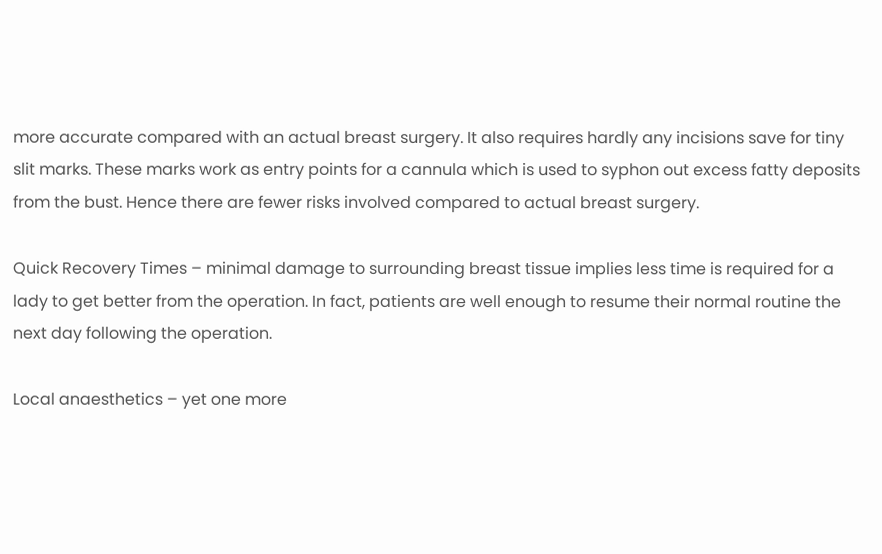more accurate compared with an actual breast surgery. It also requires hardly any incisions save for tiny slit marks. These marks work as entry points for a cannula which is used to syphon out excess fatty deposits from the bust. Hence there are fewer risks involved compared to actual breast surgery.

Quick Recovery Times – minimal damage to surrounding breast tissue implies less time is required for a lady to get better from the operation. In fact, patients are well enough to resume their normal routine the next day following the operation.

Local anaesthetics – yet one more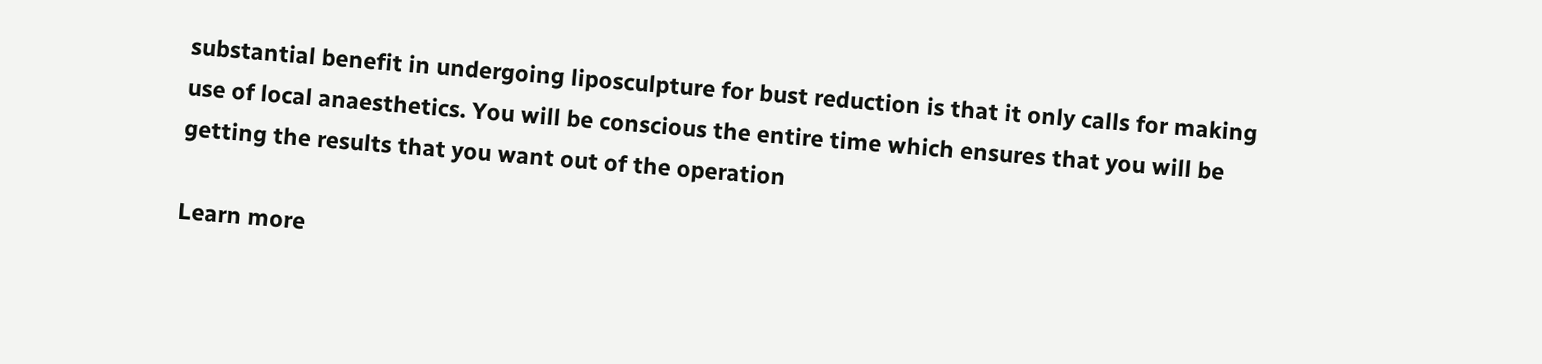substantial benefit in undergoing liposculpture for bust reduction is that it only calls for making use of local anaesthetics. You will be conscious the entire time which ensures that you will be getting the results that you want out of the operation

Learn more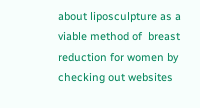about liposculpture as a viable method of  breast reduction for women by checking out websites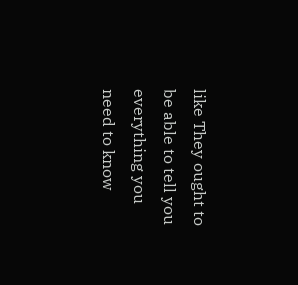like They ought to be able to tell you everything you need to know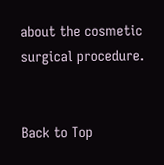about the cosmetic surgical procedure.


Back to Top